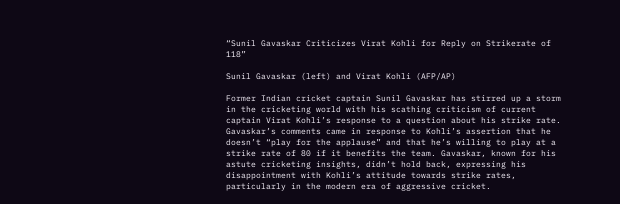“Sunil Gavaskar Criticizes Virat Kohli for Reply on Strikerate of 118”

Sunil Gavaskar (left) and Virat Kohli (AFP/AP)

Former Indian cricket captain Sunil Gavaskar has stirred up a storm in the cricketing world with his scathing criticism of current captain Virat Kohli’s response to a question about his strike rate. Gavaskar’s comments came in response to Kohli’s assertion that he doesn’t “play for the applause” and that he’s willing to play at a strike rate of 80 if it benefits the team. Gavaskar, known for his astute cricketing insights, didn’t hold back, expressing his disappointment with Kohli’s attitude towards strike rates, particularly in the modern era of aggressive cricket.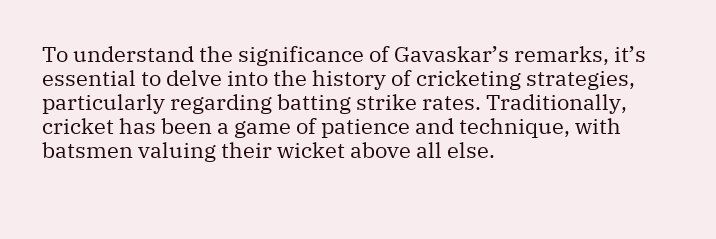To understand the significance of Gavaskar’s remarks, it’s essential to delve into the history of cricketing strategies, particularly regarding batting strike rates. Traditionally, cricket has been a game of patience and technique, with batsmen valuing their wicket above all else.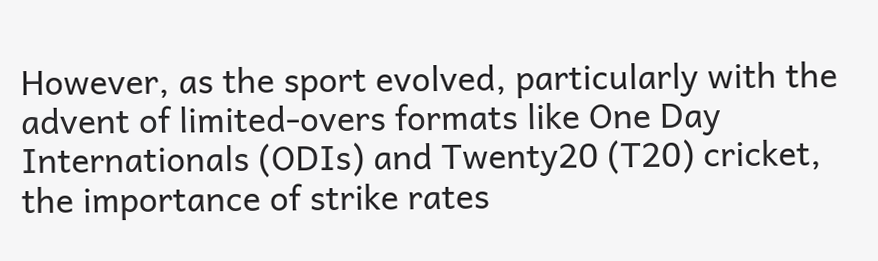However, as the sport evolved, particularly with the advent of limited-overs formats like One Day Internationals (ODIs) and Twenty20 (T20) cricket, the importance of strike rates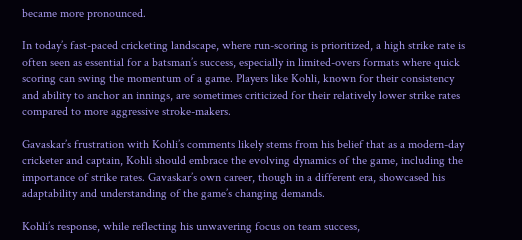became more pronounced.

In today’s fast-paced cricketing landscape, where run-scoring is prioritized, a high strike rate is often seen as essential for a batsman’s success, especially in limited-overs formats where quick scoring can swing the momentum of a game. Players like Kohli, known for their consistency and ability to anchor an innings, are sometimes criticized for their relatively lower strike rates compared to more aggressive stroke-makers.

Gavaskar’s frustration with Kohli’s comments likely stems from his belief that as a modern-day cricketer and captain, Kohli should embrace the evolving dynamics of the game, including the importance of strike rates. Gavaskar’s own career, though in a different era, showcased his adaptability and understanding of the game’s changing demands.

Kohli’s response, while reflecting his unwavering focus on team success,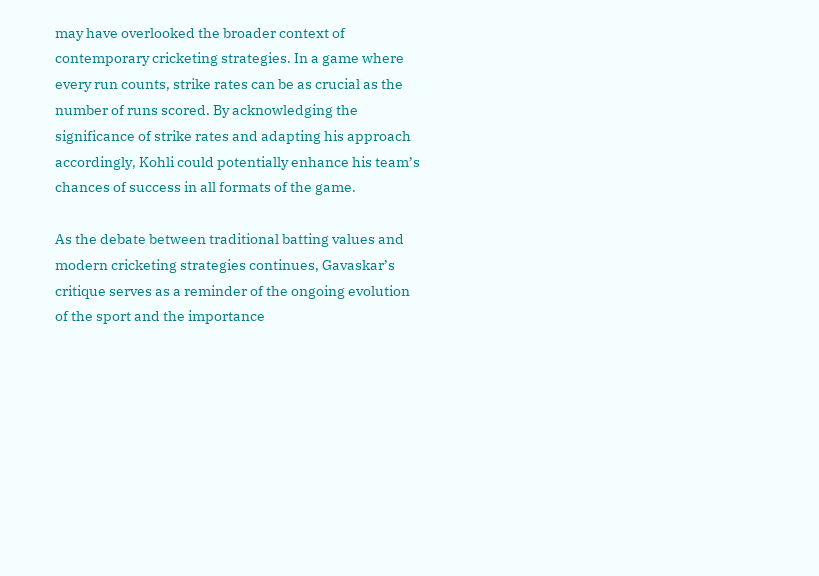may have overlooked the broader context of contemporary cricketing strategies. In a game where every run counts, strike rates can be as crucial as the number of runs scored. By acknowledging the significance of strike rates and adapting his approach accordingly, Kohli could potentially enhance his team’s chances of success in all formats of the game.

As the debate between traditional batting values and modern cricketing strategies continues, Gavaskar’s critique serves as a reminder of the ongoing evolution of the sport and the importance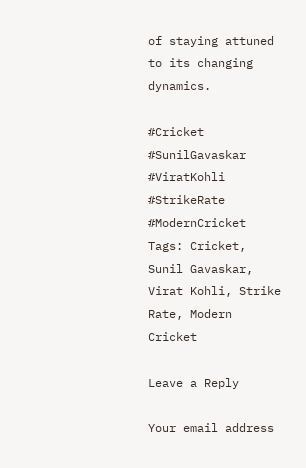of staying attuned to its changing dynamics.

#Cricket #SunilGavaskar #ViratKohli #StrikeRate #ModernCricket
Tags: Cricket, Sunil Gavaskar, Virat Kohli, Strike Rate, Modern Cricket

Leave a Reply

Your email address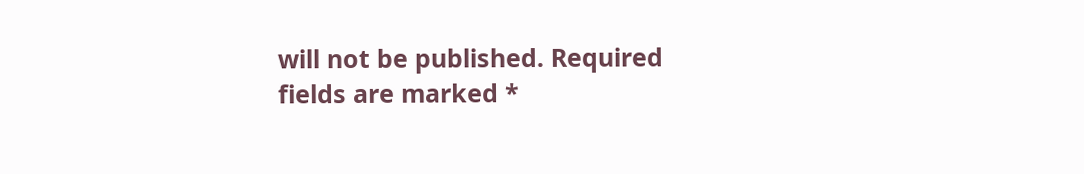will not be published. Required fields are marked *